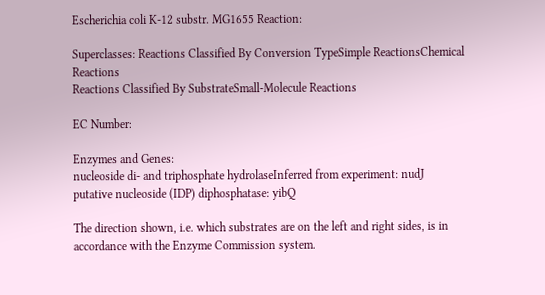Escherichia coli K-12 substr. MG1655 Reaction:

Superclasses: Reactions Classified By Conversion TypeSimple ReactionsChemical Reactions
Reactions Classified By SubstrateSmall-Molecule Reactions

EC Number:

Enzymes and Genes:
nucleoside di- and triphosphate hydrolaseInferred from experiment: nudJ
putative nucleoside (IDP) diphosphatase: yibQ

The direction shown, i.e. which substrates are on the left and right sides, is in accordance with the Enzyme Commission system.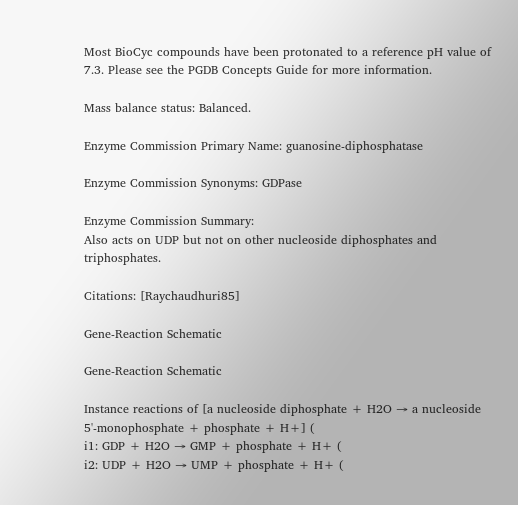Most BioCyc compounds have been protonated to a reference pH value of 7.3. Please see the PGDB Concepts Guide for more information.

Mass balance status: Balanced.

Enzyme Commission Primary Name: guanosine-diphosphatase

Enzyme Commission Synonyms: GDPase

Enzyme Commission Summary:
Also acts on UDP but not on other nucleoside diphosphates and triphosphates.

Citations: [Raychaudhuri85]

Gene-Reaction Schematic

Gene-Reaction Schematic

Instance reactions of [a nucleoside diphosphate + H2O → a nucleoside 5'-monophosphate + phosphate + H+] (
i1: GDP + H2O → GMP + phosphate + H+ (
i2: UDP + H2O → UMP + phosphate + H+ (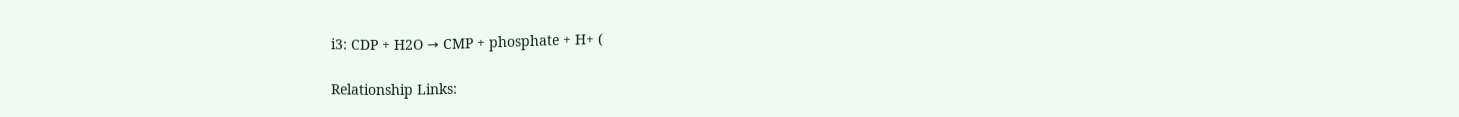i3: CDP + H2O → CMP + phosphate + H+ (

Relationship Links: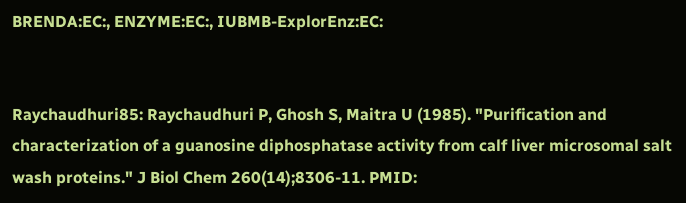BRENDA:EC:, ENZYME:EC:, IUBMB-ExplorEnz:EC:


Raychaudhuri85: Raychaudhuri P, Ghosh S, Maitra U (1985). "Purification and characterization of a guanosine diphosphatase activity from calf liver microsomal salt wash proteins." J Biol Chem 260(14);8306-11. PMID: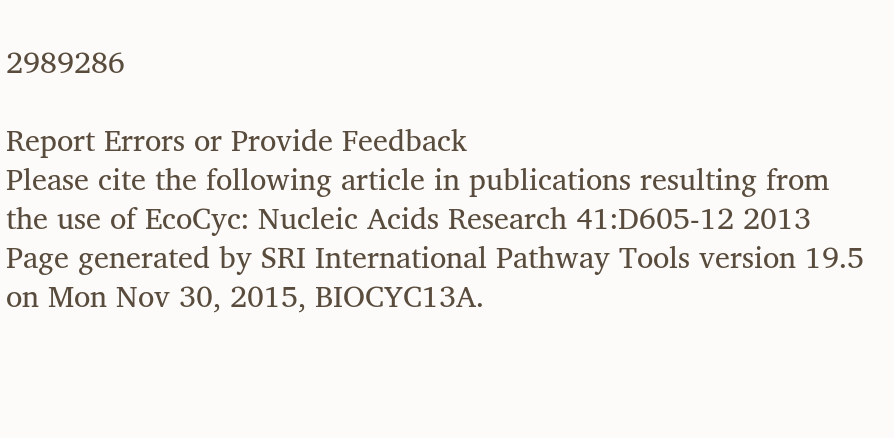2989286

Report Errors or Provide Feedback
Please cite the following article in publications resulting from the use of EcoCyc: Nucleic Acids Research 41:D605-12 2013
Page generated by SRI International Pathway Tools version 19.5 on Mon Nov 30, 2015, BIOCYC13A.